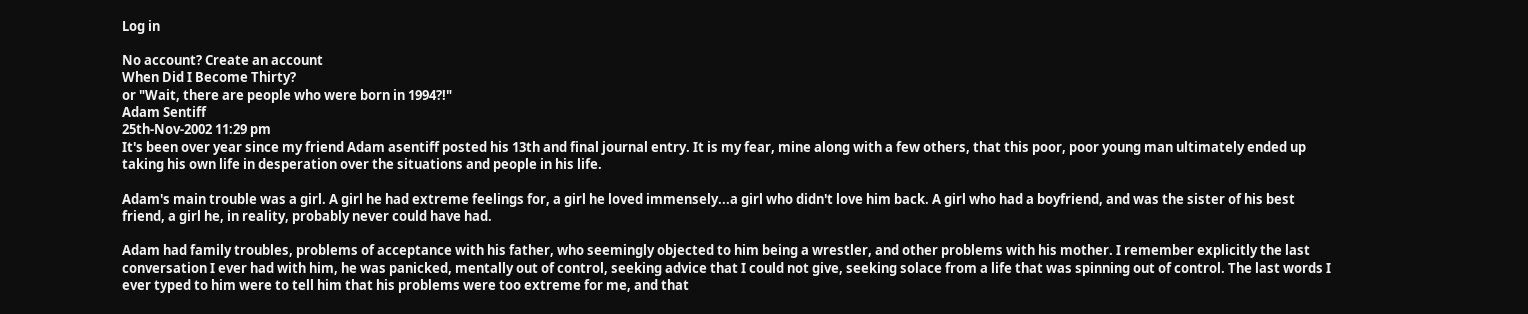Log in

No account? Create an account
When Did I Become Thirty?
or "Wait, there are people who were born in 1994?!"
Adam Sentiff
25th-Nov-2002 11:29 pm
It's been over year since my friend Adam asentiff posted his 13th and final journal entry. It is my fear, mine along with a few others, that this poor, poor young man ultimately ended up taking his own life in desperation over the situations and people in his life.

Adam's main trouble was a girl. A girl he had extreme feelings for, a girl he loved immensely...a girl who didn't love him back. A girl who had a boyfriend, and was the sister of his best friend, a girl he, in reality, probably never could have had.

Adam had family troubles, problems of acceptance with his father, who seemingly objected to him being a wrestler, and other problems with his mother. I remember explicitly the last conversation I ever had with him, he was panicked, mentally out of control, seeking advice that I could not give, seeking solace from a life that was spinning out of control. The last words I ever typed to him were to tell him that his problems were too extreme for me, and that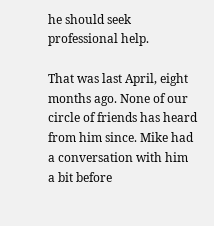he should seek professional help.

That was last April, eight months ago. None of our circle of friends has heard from him since. Mike had a conversation with him a bit before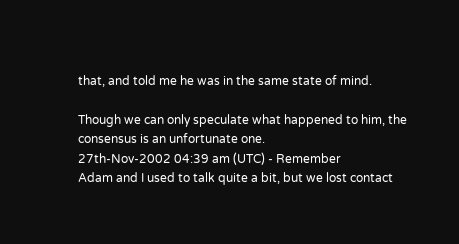that, and told me he was in the same state of mind.

Though we can only speculate what happened to him, the consensus is an unfortunate one.
27th-Nov-2002 04:39 am (UTC) - Remember
Adam and I used to talk quite a bit, but we lost contact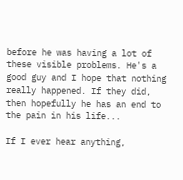before he was having a lot of these visible problems. He's a good guy and I hope that nothing really happened. If they did, then hopefully he has an end to the pain in his life...

If I ever hear anything,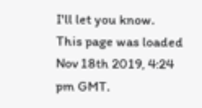I'll let you know.
This page was loaded Nov 18th 2019, 4:24 pm GMT.